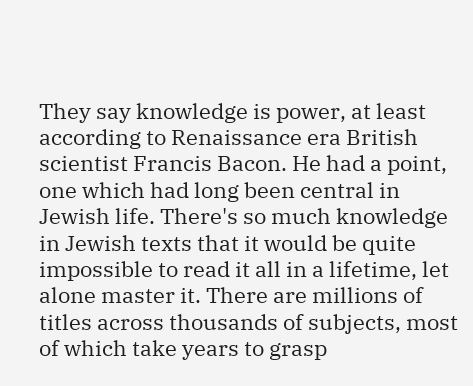They say knowledge is power, at least according to Renaissance era British scientist Francis Bacon. He had a point, one which had long been central in Jewish life. There's so much knowledge in Jewish texts that it would be quite impossible to read it all in a lifetime, let alone master it. There are millions of titles across thousands of subjects, most of which take years to grasp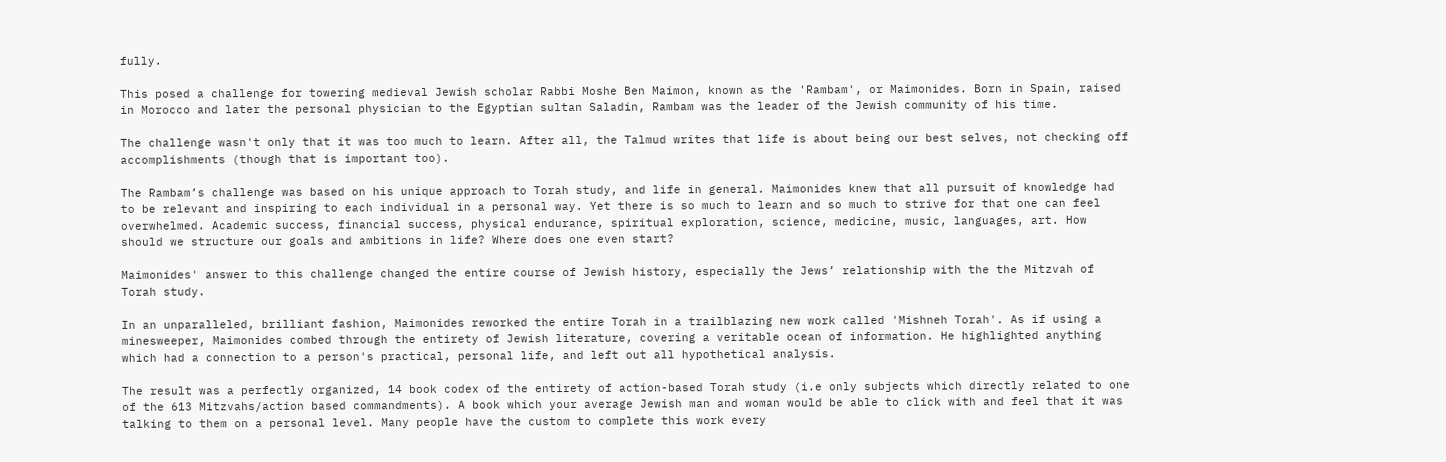fully.

This posed a challenge for towering medieval Jewish scholar Rabbi Moshe Ben Maimon, known as the 'Rambam', or Maimonides. Born in Spain, raised in Morocco and later the personal physician to the Egyptian sultan Saladin, Rambam was the leader of the Jewish community of his time.

The challenge wasn't only that it was too much to learn. After all, the Talmud writes that life is about being our best selves, not checking off accomplishments (though that is important too).

The Rambam’s challenge was based on his unique approach to Torah study, and life in general. Maimonides knew that all pursuit of knowledge had to be relevant and inspiring to each individual in a personal way. Yet there is so much to learn and so much to strive for that one can feel overwhelmed. Academic success, financial success, physical endurance, spiritual exploration, science, medicine, music, languages, art. How should we structure our goals and ambitions in life? Where does one even start?

Maimonides' answer to this challenge changed the entire course of Jewish history, especially the Jews’ relationship with the the Mitzvah of Torah study.

In an unparalleled, brilliant fashion, Maimonides reworked the entire Torah in a trailblazing new work called 'Mishneh Torah'. As if using a minesweeper, Maimonides combed through the entirety of Jewish literature, covering a veritable ocean of information. He highlighted anything which had a connection to a person's practical, personal life, and left out all hypothetical analysis.

The result was a perfectly organized, 14 book codex of the entirety of action-based Torah study (i.e only subjects which directly related to one of the 613 Mitzvahs/action based commandments). A book which your average Jewish man and woman would be able to click with and feel that it was talking to them on a personal level. Many people have the custom to complete this work every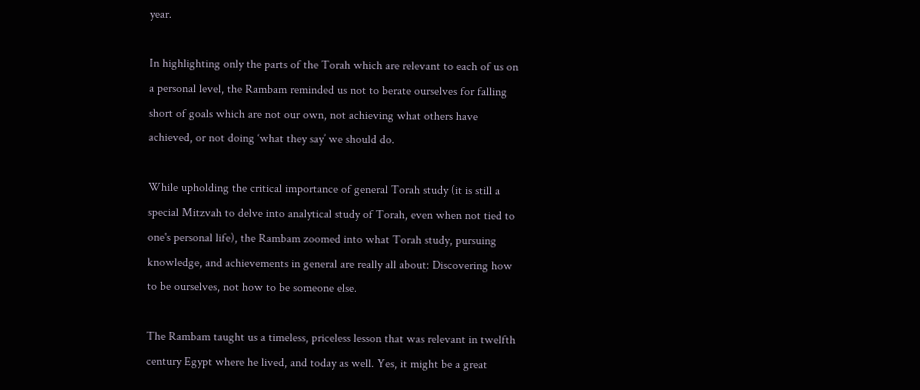year.

In highlighting only the parts of the Torah which are relevant to each of us on a personal level, the Rambam reminded us not to berate ourselves for falling short of goals which are not our own, not achieving what others have achieved, or not doing ‘what they say’ we should do.

While upholding the critical importance of general Torah study (it is still a special Mitzvah to delve into analytical study of Torah, even when not tied to one's personal life), the Rambam zoomed into what Torah study, pursuing knowledge, and achievements in general are really all about: Discovering how to be ourselves, not how to be someone else.

The Rambam taught us a timeless, priceless lesson that was relevant in twelfth century Egypt where he lived, and today as well. Yes, it might be a great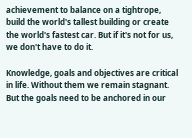achievement to balance on a tightrope, build the world's tallest building or create the world's fastest car. But if it's not for us, we don't have to do it.

Knowledge, goals and objectives are critical in life. Without them we remain stagnant. But the goals need to be anchored in our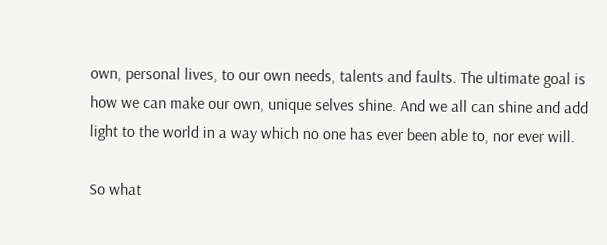own, personal lives, to our own needs, talents and faults. The ultimate goal is how we can make our own, unique selves shine. And we all can shine and add light to the world in a way which no one has ever been able to, nor ever will.

So what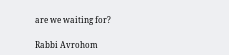are we waiting for?

Rabbi Avrohom